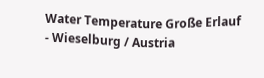Water Temperature Große Erlauf - Wieselburg / Austria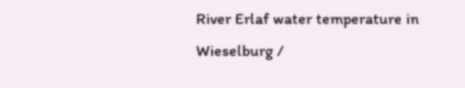River Erlaf water temperature in Wieselburg /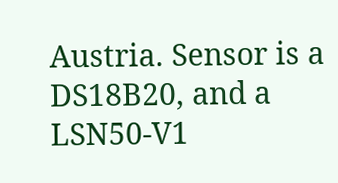Austria. Sensor is a DS18B20, and a LSN50-V1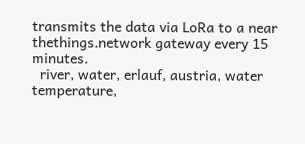transmits the data via LoRa to a near thethings.network gateway every 15 minutes.
  river, water, erlauf, austria, water temperature,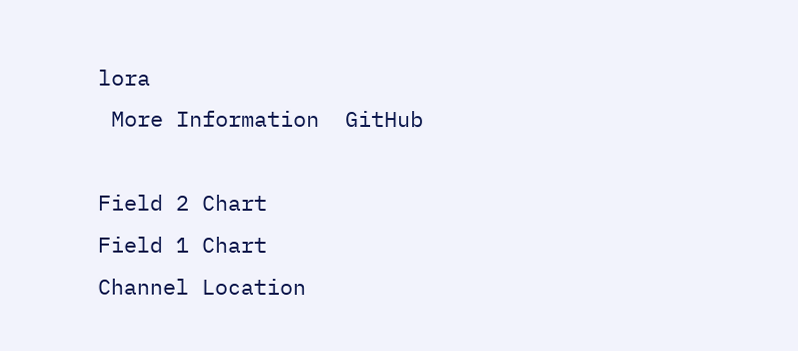lora
 More Information  GitHub

Field 2 Chart
Field 1 Chart
Channel Location